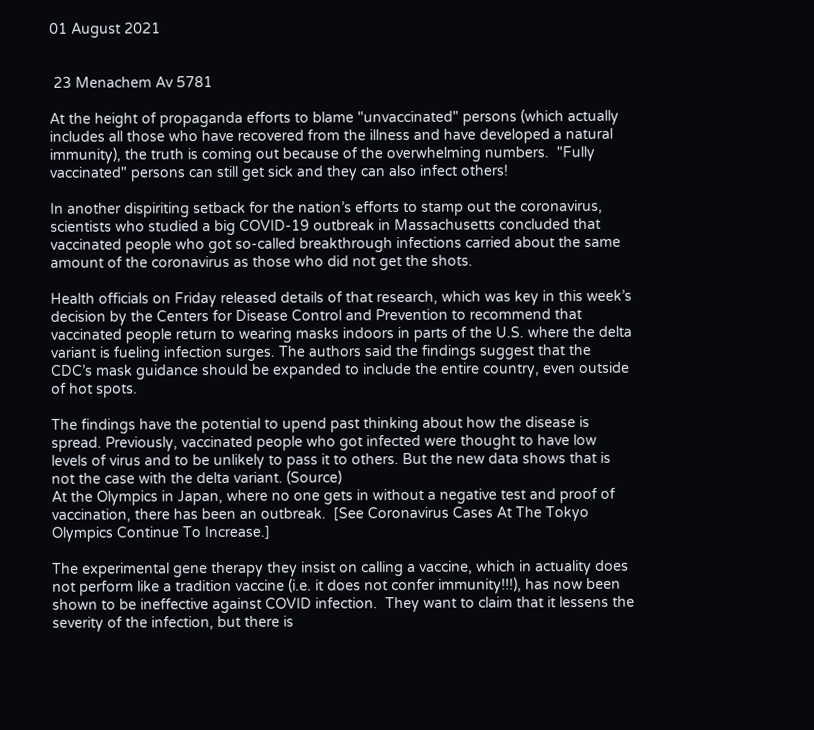01 August 2021


 23 Menachem Av 5781

At the height of propaganda efforts to blame "unvaccinated" persons (which actually includes all those who have recovered from the illness and have developed a natural immunity), the truth is coming out because of the overwhelming numbers.  "Fully vaccinated" persons can still get sick and they can also infect others!

In another dispiriting setback for the nation’s efforts to stamp out the coronavirus, scientists who studied a big COVID-19 outbreak in Massachusetts concluded that vaccinated people who got so-called breakthrough infections carried about the same amount of the coronavirus as those who did not get the shots.

Health officials on Friday released details of that research, which was key in this week’s decision by the Centers for Disease Control and Prevention to recommend that vaccinated people return to wearing masks indoors in parts of the U.S. where the delta variant is fueling infection surges. The authors said the findings suggest that the CDC’s mask guidance should be expanded to include the entire country, even outside of hot spots.

The findings have the potential to upend past thinking about how the disease is spread. Previously, vaccinated people who got infected were thought to have low levels of virus and to be unlikely to pass it to others. But the new data shows that is not the case with the delta variant. (Source)
At the Olympics in Japan, where no one gets in without a negative test and proof of vaccination, there has been an outbreak.  [See Coronavirus Cases At The Tokyo Olympics Continue To Increase.]

The experimental gene therapy they insist on calling a vaccine, which in actuality does not perform like a tradition vaccine (i.e. it does not confer immunity!!!), has now been shown to be ineffective against COVID infection.  They want to claim that it lessens the severity of the infection, but there is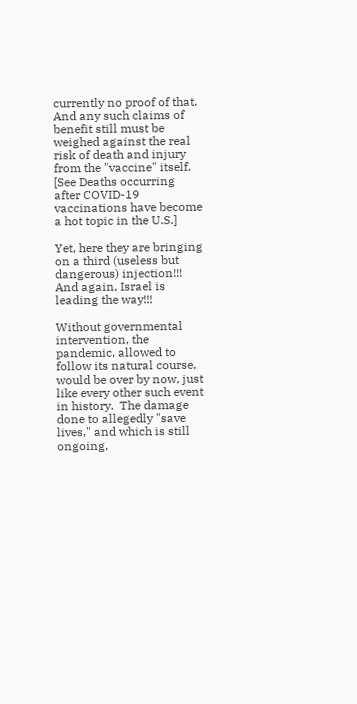currently no proof of that.  And any such claims of benefit still must be weighed against the real risk of death and injury from the "vaccine" itself.  [See Deaths occurring after COVID-19 vaccinations have become a hot topic in the U.S.]

Yet, here they are bringing on a third (useless but dangerous) injection!!!  And again, Israel is leading the way!!!

Without governmental intervention, the pandemic, allowed to follow its natural course, would be over by now, just like every other such event in history.  The damage done to allegedly "save lives," and which is still ongoing,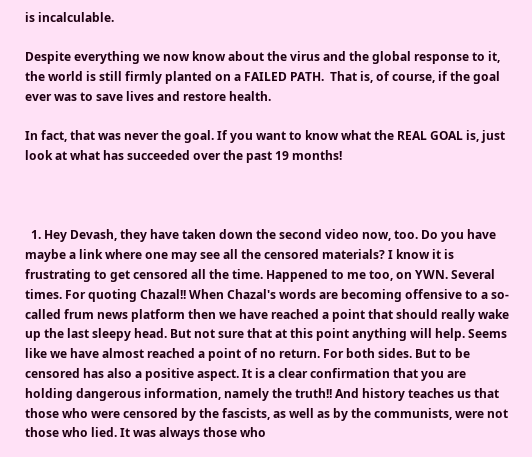is incalculable.

Despite everything we now know about the virus and the global response to it, the world is still firmly planted on a FAILED PATH.  That is, of course, if the goal ever was to save lives and restore health.

In fact, that was never the goal. If you want to know what the REAL GOAL is, just look at what has succeeded over the past 19 months!



  1. Hey Devash, they have taken down the second video now, too. Do you have maybe a link where one may see all the censored materials? I know it is frustrating to get censored all the time. Happened to me too, on YWN. Several times. For quoting Chazal!! When Chazal's words are becoming offensive to a so-called frum news platform then we have reached a point that should really wake up the last sleepy head. But not sure that at this point anything will help. Seems like we have almost reached a point of no return. For both sides. But to be censored has also a positive aspect. It is a clear confirmation that you are holding dangerous information, namely the truth!! And history teaches us that those who were censored by the fascists, as well as by the communists, were not those who lied. It was always those who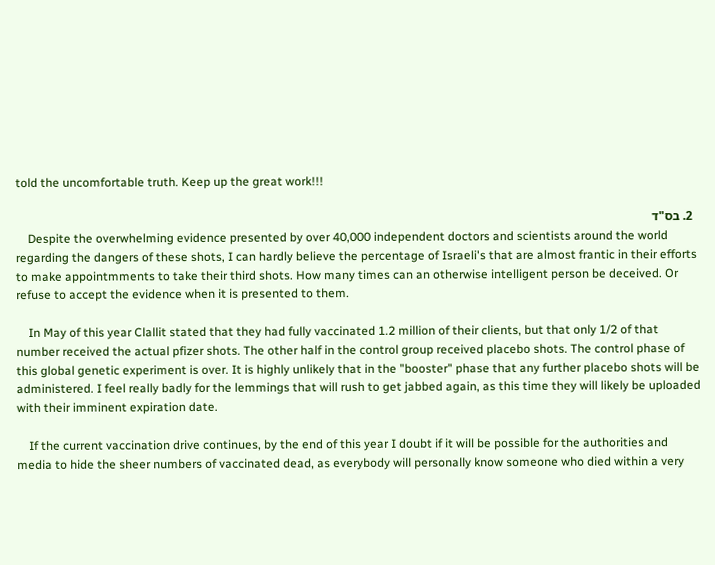told the uncomfortable truth. Keep up the great work!!!

  2. בס"ד
    Despite the overwhelming evidence presented by over 40,000 independent doctors and scientists around the world regarding the dangers of these shots, I can hardly believe the percentage of Israeli's that are almost frantic in their efforts to make appointmments to take their third shots. How many times can an otherwise intelligent person be deceived. Or refuse to accept the evidence when it is presented to them.

    In May of this year Clallit stated that they had fully vaccinated 1.2 million of their clients, but that only 1/2 of that number received the actual pfizer shots. The other half in the control group received placebo shots. The control phase of this global genetic experiment is over. It is highly unlikely that in the "booster" phase that any further placebo shots will be administered. I feel really badly for the lemmings that will rush to get jabbed again, as this time they will likely be uploaded with their imminent expiration date.

    If the current vaccination drive continues, by the end of this year I doubt if it will be possible for the authorities and media to hide the sheer numbers of vaccinated dead, as everybody will personally know someone who died within a very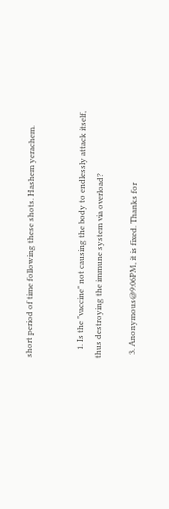short period of time following these shots. Hashem yerachem.


    1. Is the "vaccine" not causing the body to endlessly attack itself, thus destroying the immune system via overload?

  3. Anonymous@9:06PM, it is fixed. Thanks for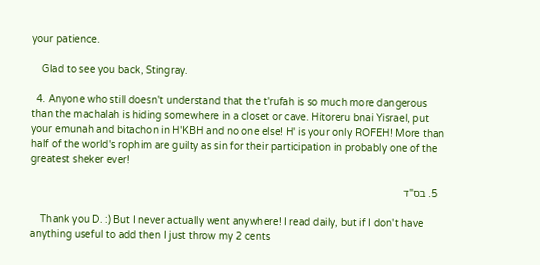your patience.

    Glad to see you back, Stingray.

  4. Anyone who still doesn't understand that the t'rufah is so much more dangerous than the machalah is hiding somewhere in a closet or cave. Hitoreru bnai Yisrael, put your emunah and bitachon in H'KBH and no one else! H' is your only ROFEH! More than half of the world's rophim are guilty as sin for their participation in probably one of the greatest sheker ever!

  5. בס"ד

    Thank you D. :) But I never actually went anywhere! I read daily, but if I don't have anything useful to add then I just throw my 2 cents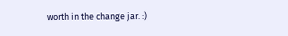worth in the change jar. :)